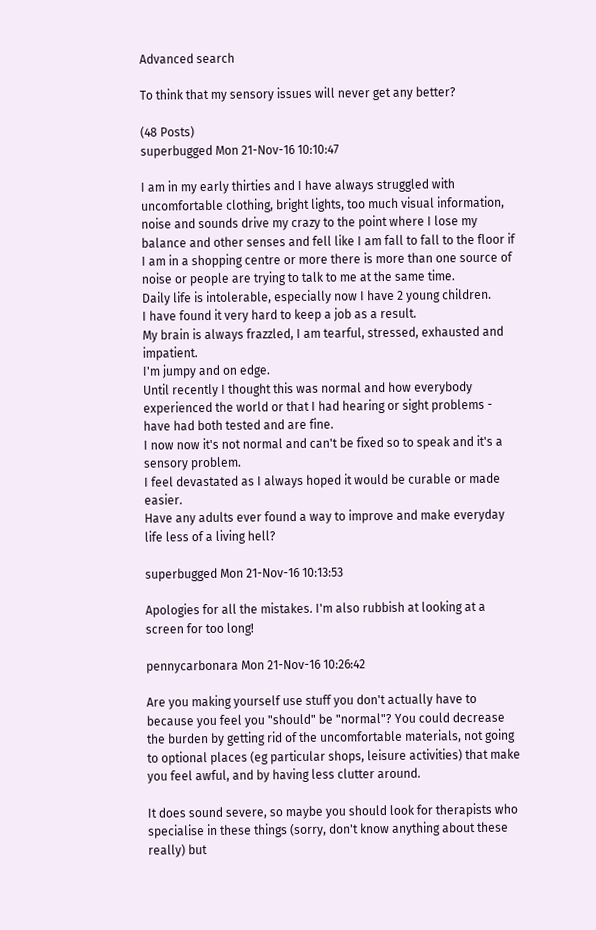Advanced search

To think that my sensory issues will never get any better?

(48 Posts)
superbugged Mon 21-Nov-16 10:10:47

I am in my early thirties and I have always struggled with uncomfortable clothing, bright lights, too much visual information, noise and sounds drive my crazy to the point where I lose my balance and other senses and fell like I am fall to fall to the floor if I am in a shopping centre or more there is more than one source of noise or people are trying to talk to me at the same time.
Daily life is intolerable, especially now I have 2 young children.
I have found it very hard to keep a job as a result.
My brain is always frazzled, I am tearful, stressed, exhausted and impatient.
I'm jumpy and on edge.
Until recently I thought this was normal and how everybody experienced the world or that I had hearing or sight problems - have had both tested and are fine.
I now now it's not normal and can't be fixed so to speak and it's a sensory problem.
I feel devastated as I always hoped it would be curable or made easier.
Have any adults ever found a way to improve and make everyday life less of a living hell?

superbugged Mon 21-Nov-16 10:13:53

Apologies for all the mistakes. I'm also rubbish at looking at a screen for too long!

pennycarbonara Mon 21-Nov-16 10:26:42

Are you making yourself use stuff you don't actually have to because you feel you "should" be "normal"? You could decrease the burden by getting rid of the uncomfortable materials, not going to optional places (eg particular shops, leisure activities) that make you feel awful, and by having less clutter around.

It does sound severe, so maybe you should look for therapists who specialise in these things (sorry, don't know anything about these really) but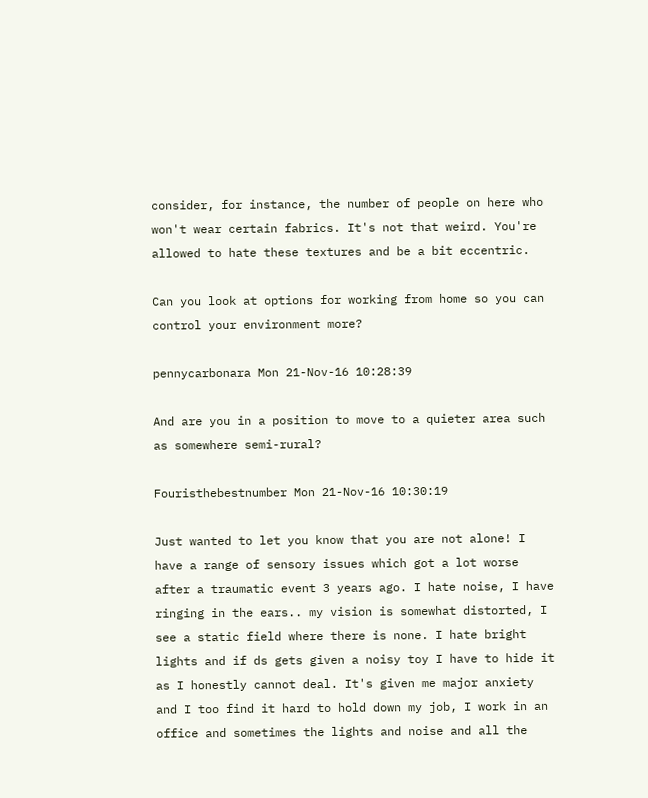consider, for instance, the number of people on here who won't wear certain fabrics. It's not that weird. You're allowed to hate these textures and be a bit eccentric.

Can you look at options for working from home so you can control your environment more?

pennycarbonara Mon 21-Nov-16 10:28:39

And are you in a position to move to a quieter area such as somewhere semi-rural?

Fouristhebestnumber Mon 21-Nov-16 10:30:19

Just wanted to let you know that you are not alone! I have a range of sensory issues which got a lot worse after a traumatic event 3 years ago. I hate noise, I have ringing in the ears.. my vision is somewhat distorted, I see a static field where there is none. I hate bright lights and if ds gets given a noisy toy I have to hide it as I honestly cannot deal. It's given me major anxiety and I too find it hard to hold down my job, I work in an office and sometimes the lights and noise and all the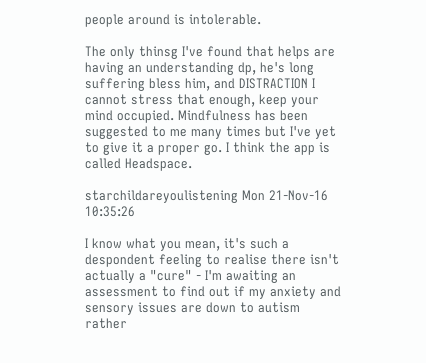people around is intolerable.

The only thinsg I've found that helps are having an understanding dp, he's long suffering bless him, and DISTRACTION I cannot stress that enough, keep your mind occupied. Mindfulness has been suggested to me many times but I've yet to give it a proper go. I think the app is called Headspace.

starchildareyoulistening Mon 21-Nov-16 10:35:26

I know what you mean, it's such a despondent feeling to realise there isn't actually a "cure" - I'm awaiting an assessment to find out if my anxiety and sensory issues are down to autism rather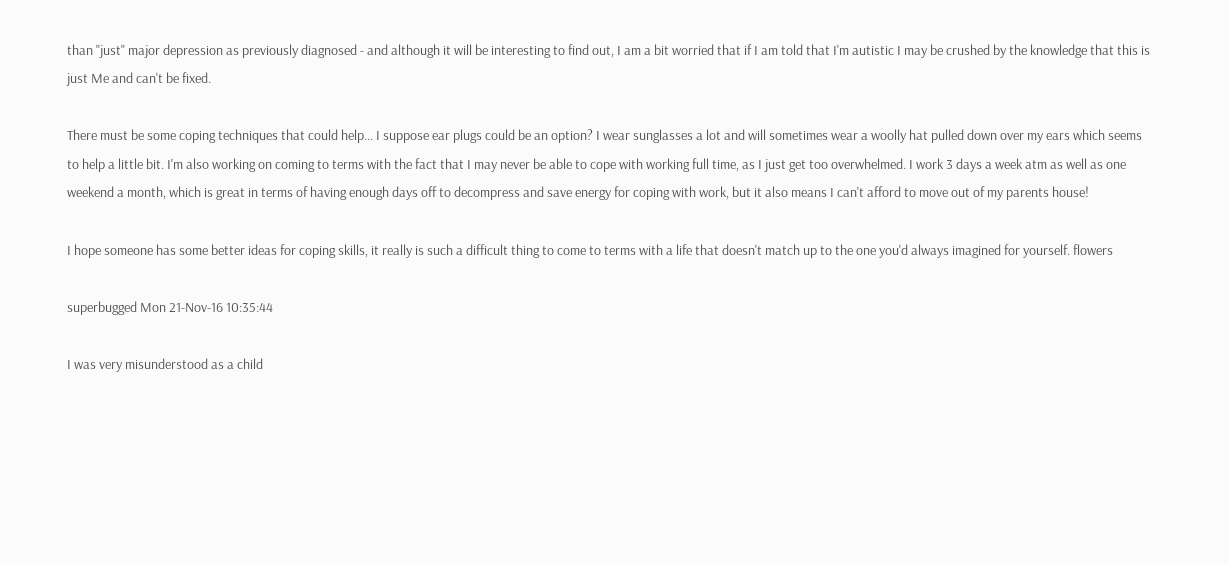than "just" major depression as previously diagnosed - and although it will be interesting to find out, I am a bit worried that if I am told that I'm autistic I may be crushed by the knowledge that this is just Me and can't be fixed.

There must be some coping techniques that could help... I suppose ear plugs could be an option? I wear sunglasses a lot and will sometimes wear a woolly hat pulled down over my ears which seems to help a little bit. I'm also working on coming to terms with the fact that I may never be able to cope with working full time, as I just get too overwhelmed. I work 3 days a week atm as well as one weekend a month, which is great in terms of having enough days off to decompress and save energy for coping with work, but it also means I can't afford to move out of my parents house!

I hope someone has some better ideas for coping skills, it really is such a difficult thing to come to terms with a life that doesn't match up to the one you'd always imagined for yourself. flowers

superbugged Mon 21-Nov-16 10:35:44

I was very misunderstood as a child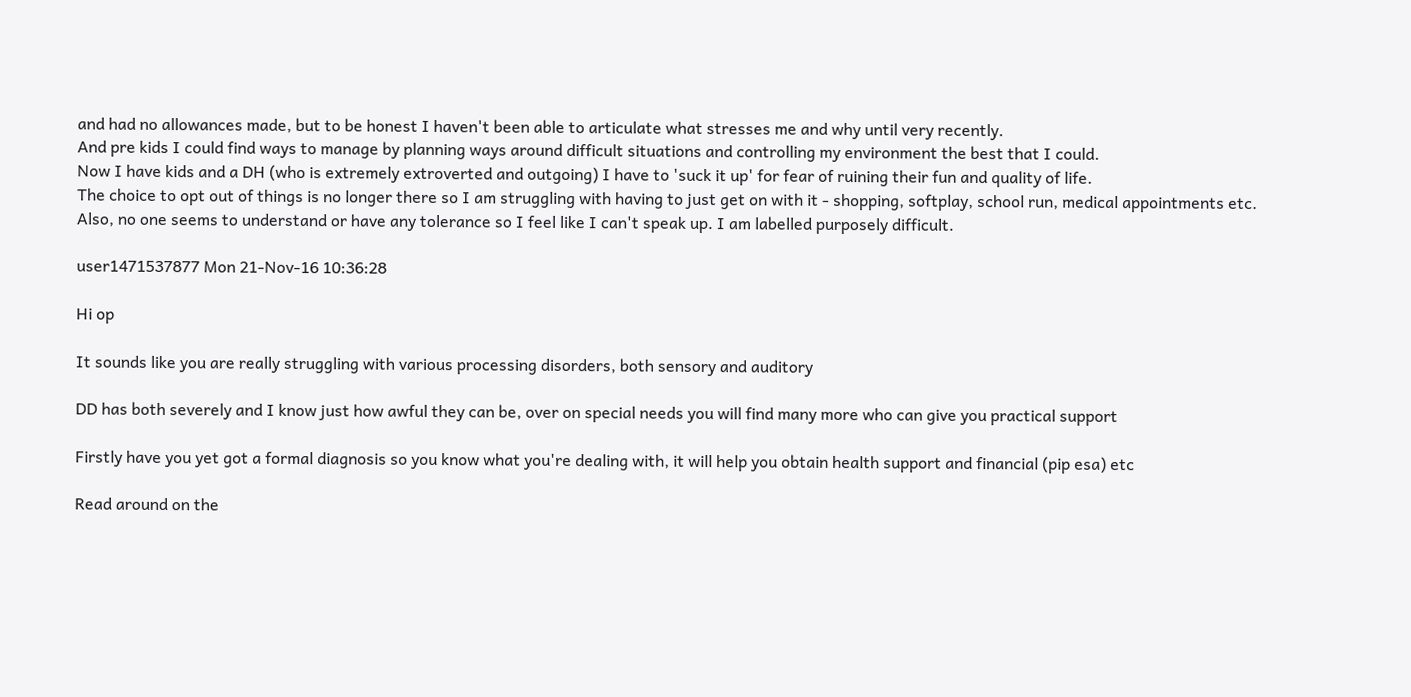and had no allowances made, but to be honest I haven't been able to articulate what stresses me and why until very recently.
And pre kids I could find ways to manage by planning ways around difficult situations and controlling my environment the best that I could.
Now I have kids and a DH (who is extremely extroverted and outgoing) I have to 'suck it up' for fear of ruining their fun and quality of life.
The choice to opt out of things is no longer there so I am struggling with having to just get on with it - shopping, softplay, school run, medical appointments etc.
Also, no one seems to understand or have any tolerance so I feel like I can't speak up. I am labelled purposely difficult.

user1471537877 Mon 21-Nov-16 10:36:28

Hi op

It sounds like you are really struggling with various processing disorders, both sensory and auditory

DD has both severely and I know just how awful they can be, over on special needs you will find many more who can give you practical support

Firstly have you yet got a formal diagnosis so you know what you're dealing with, it will help you obtain health support and financial (pip esa) etc

Read around on the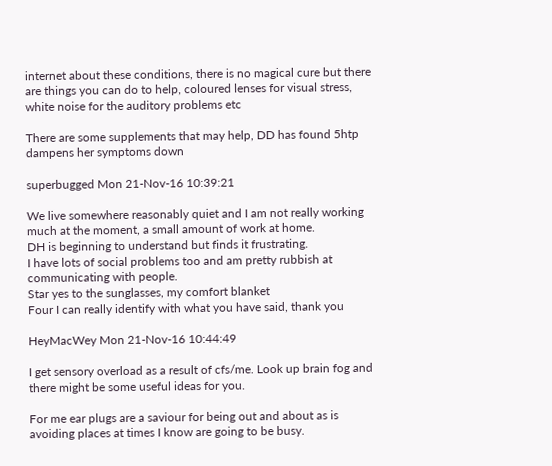internet about these conditions, there is no magical cure but there are things you can do to help, coloured lenses for visual stress, white noise for the auditory problems etc

There are some supplements that may help, DD has found 5htp dampens her symptoms down

superbugged Mon 21-Nov-16 10:39:21

We live somewhere reasonably quiet and I am not really working much at the moment, a small amount of work at home.
DH is beginning to understand but finds it frustrating.
I have lots of social problems too and am pretty rubbish at communicating with people.
Star yes to the sunglasses, my comfort blanket
Four I can really identify with what you have said, thank you

HeyMacWey Mon 21-Nov-16 10:44:49

I get sensory overload as a result of cfs/me. Look up brain fog and there might be some useful ideas for you.

For me ear plugs are a saviour for being out and about as is avoiding places at times I know are going to be busy.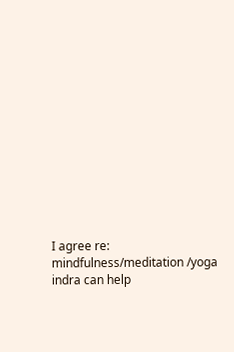I agree re: mindfulness/meditation /yoga indra can help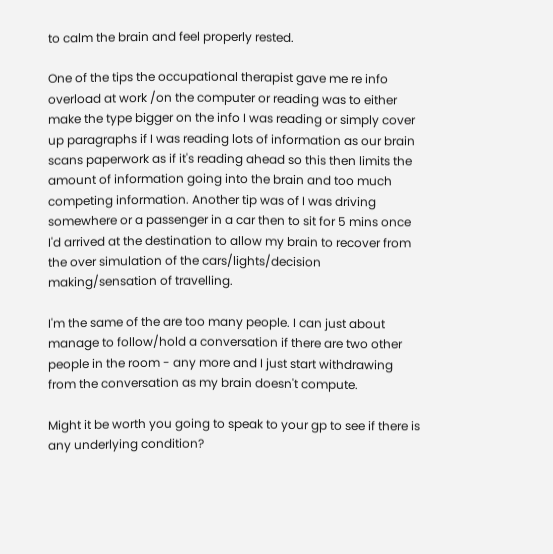to calm the brain and feel properly rested.

One of the tips the occupational therapist gave me re info overload at work /on the computer or reading was to either make the type bigger on the info I was reading or simply cover up paragraphs if I was reading lots of information as our brain scans paperwork as if it's reading ahead so this then limits the amount of information going into the brain and too much competing information. Another tip was of I was driving somewhere or a passenger in a car then to sit for 5 mins once I'd arrived at the destination to allow my brain to recover from the over simulation of the cars/lights/decision making/sensation of travelling.

I'm the same of the are too many people. I can just about manage to follow/hold a conversation if there are two other people in the room - any more and I just start withdrawing from the conversation as my brain doesn't compute.

Might it be worth you going to speak to your gp to see if there is any underlying condition?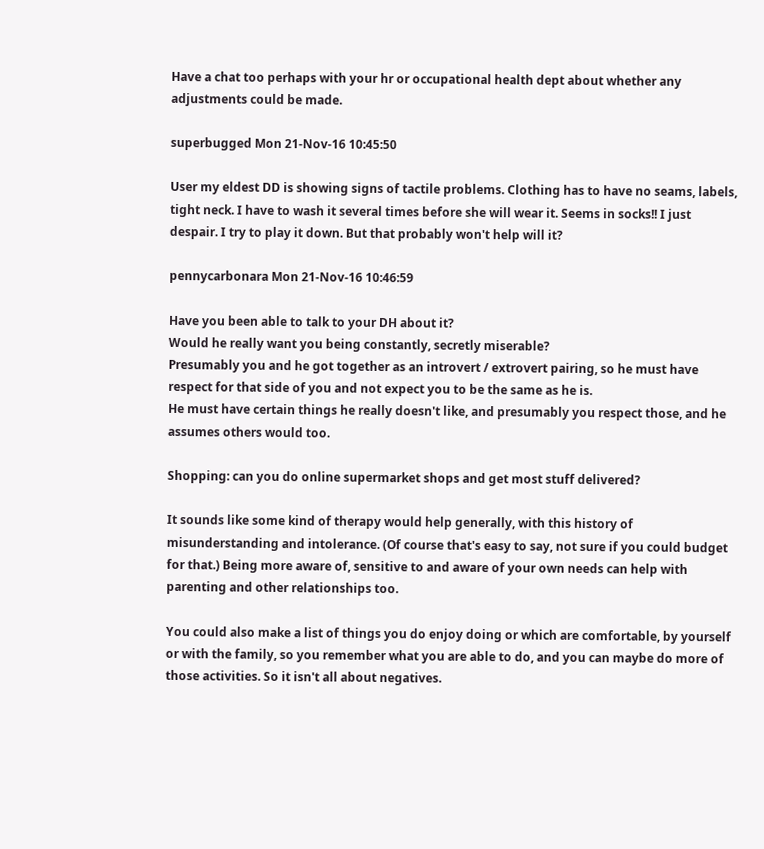Have a chat too perhaps with your hr or occupational health dept about whether any adjustments could be made.

superbugged Mon 21-Nov-16 10:45:50

User my eldest DD is showing signs of tactile problems. Clothing has to have no seams, labels, tight neck. I have to wash it several times before she will wear it. Seems in socks!! I just despair. I try to play it down. But that probably won't help will it?

pennycarbonara Mon 21-Nov-16 10:46:59

Have you been able to talk to your DH about it?
Would he really want you being constantly, secretly miserable?
Presumably you and he got together as an introvert / extrovert pairing, so he must have respect for that side of you and not expect you to be the same as he is.
He must have certain things he really doesn't like, and presumably you respect those, and he assumes others would too.

Shopping: can you do online supermarket shops and get most stuff delivered?

It sounds like some kind of therapy would help generally, with this history of misunderstanding and intolerance. (Of course that's easy to say, not sure if you could budget for that.) Being more aware of, sensitive to and aware of your own needs can help with parenting and other relationships too.

You could also make a list of things you do enjoy doing or which are comfortable, by yourself or with the family, so you remember what you are able to do, and you can maybe do more of those activities. So it isn't all about negatives.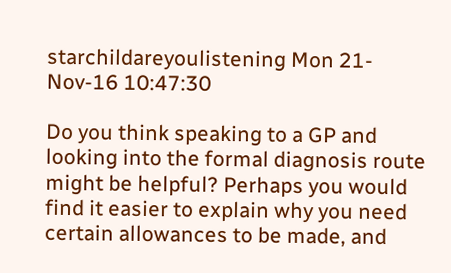starchildareyoulistening Mon 21-Nov-16 10:47:30

Do you think speaking to a GP and looking into the formal diagnosis route might be helpful? Perhaps you would find it easier to explain why you need certain allowances to be made, and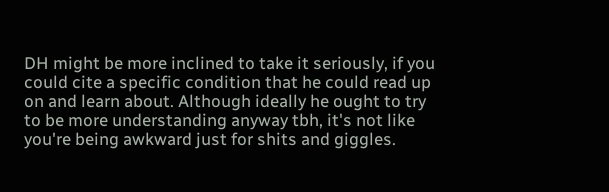DH might be more inclined to take it seriously, if you could cite a specific condition that he could read up on and learn about. Although ideally he ought to try to be more understanding anyway tbh, it's not like you're being awkward just for shits and giggles.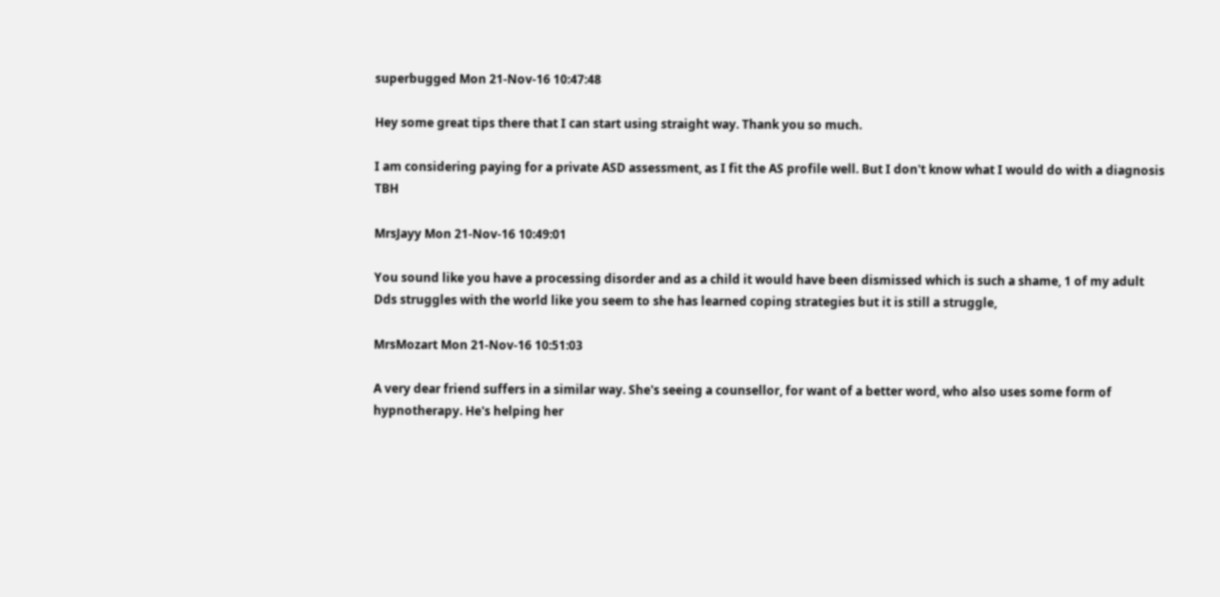superbugged Mon 21-Nov-16 10:47:48

Hey some great tips there that I can start using straight way. Thank you so much.

I am considering paying for a private ASD assessment, as I fit the AS profile well. But I don't know what I would do with a diagnosis TBH

MrsJayy Mon 21-Nov-16 10:49:01

You sound like you have a processing disorder and as a child it would have been dismissed which is such a shame, 1 of my adult Dds struggles with the world like you seem to she has learned coping strategies but it is still a struggle,

MrsMozart Mon 21-Nov-16 10:51:03

A very dear friend suffers in a similar way. She's seeing a counsellor, for want of a better word, who also uses some form of hypnotherapy. He's helping her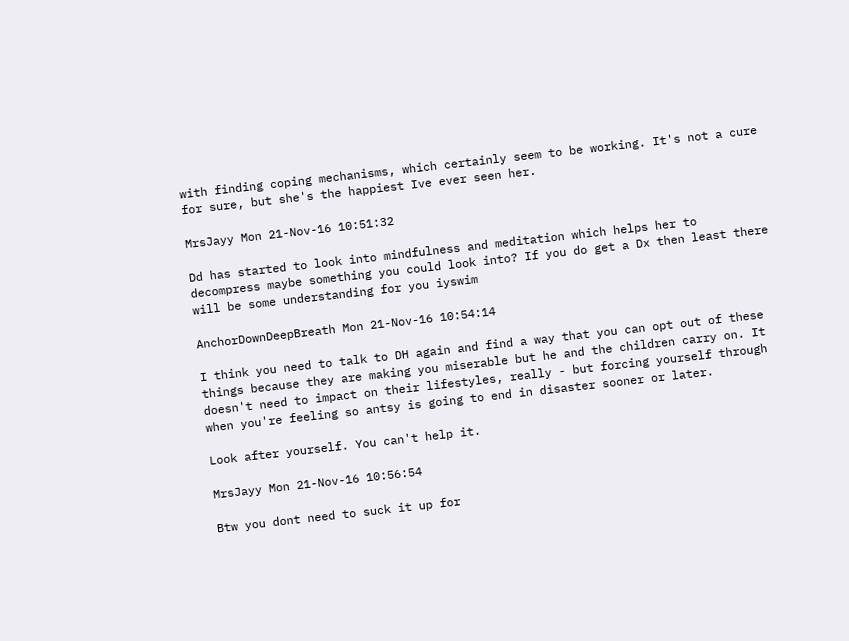with finding coping mechanisms, which certainly seem to be working. It's not a cure for sure, but she's the happiest Ive ever seen her.

MrsJayy Mon 21-Nov-16 10:51:32

Dd has started to look into mindfulness and meditation which helps her to decompress maybe something you could look into? If you do get a Dx then least there will be some understanding for you iyswim

AnchorDownDeepBreath Mon 21-Nov-16 10:54:14

I think you need to talk to DH again and find a way that you can opt out of these things because they are making you miserable but he and the children carry on. It doesn't need to impact on their lifestyles, really - but forcing yourself through when you're feeling so antsy is going to end in disaster sooner or later.

Look after yourself. You can't help it.

MrsJayy Mon 21-Nov-16 10:56:54

Btw you dont need to suck it up for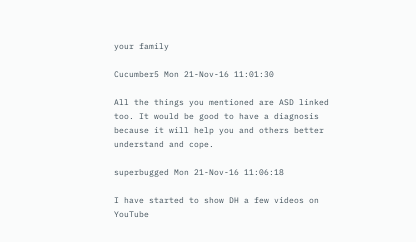your family

Cucumber5 Mon 21-Nov-16 11:01:30

All the things you mentioned are ASD linked too. It would be good to have a diagnosis because it will help you and others better understand and cope.

superbugged Mon 21-Nov-16 11:06:18

I have started to show DH a few videos on YouTube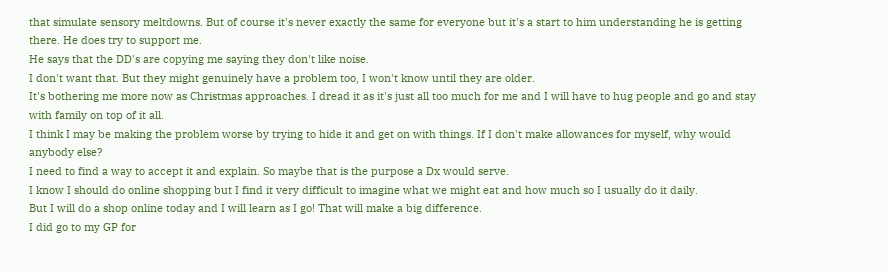that simulate sensory meltdowns. But of course it's never exactly the same for everyone but it's a start to him understanding he is getting there. He does try to support me.
He says that the DD's are copying me saying they don't like noise.
I don't want that. But they might genuinely have a problem too, I won't know until they are older.
It's bothering me more now as Christmas approaches. I dread it as it's just all too much for me and I will have to hug people and go and stay with family on top of it all.
I think I may be making the problem worse by trying to hide it and get on with things. If I don't make allowances for myself, why would anybody else?
I need to find a way to accept it and explain. So maybe that is the purpose a Dx would serve.
I know I should do online shopping but I find it very difficult to imagine what we might eat and how much so I usually do it daily.
But I will do a shop online today and I will learn as I go! That will make a big difference.
I did go to my GP for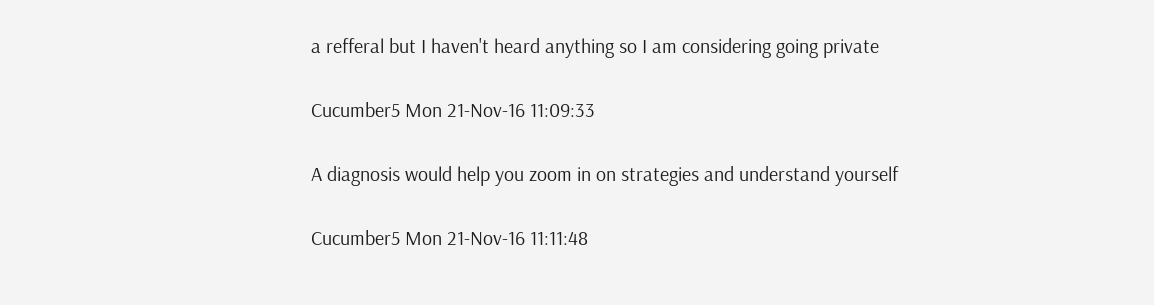a refferal but I haven't heard anything so I am considering going private

Cucumber5 Mon 21-Nov-16 11:09:33

A diagnosis would help you zoom in on strategies and understand yourself

Cucumber5 Mon 21-Nov-16 11:11:48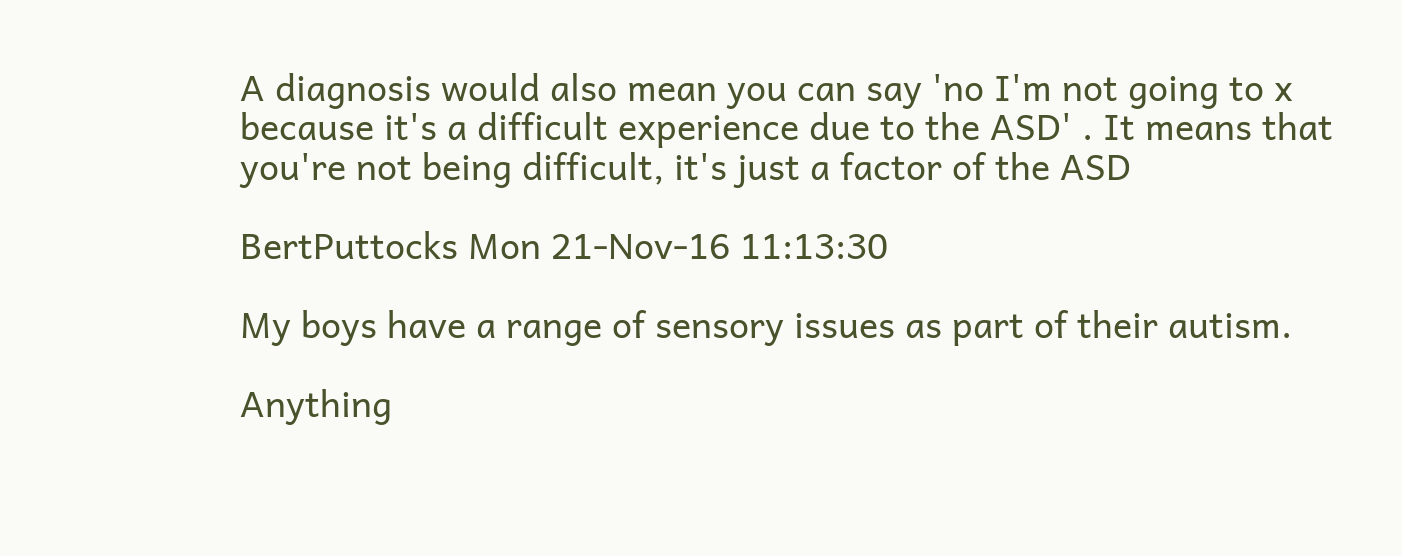A diagnosis would also mean you can say 'no I'm not going to x because it's a difficult experience due to the ASD' . It means that you're not being difficult, it's just a factor of the ASD

BertPuttocks Mon 21-Nov-16 11:13:30

My boys have a range of sensory issues as part of their autism.

Anything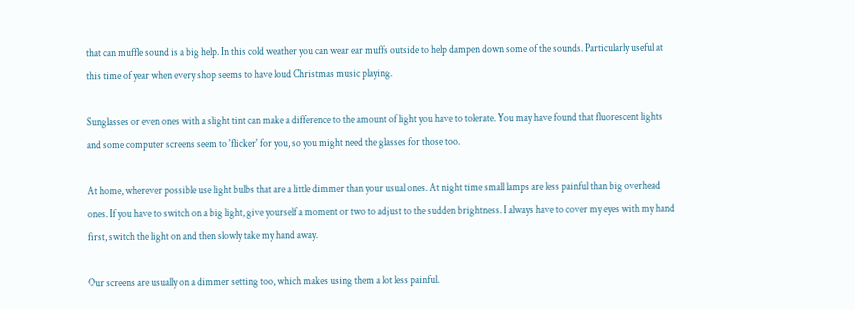that can muffle sound is a big help. In this cold weather you can wear ear muffs outside to help dampen down some of the sounds. Particularly useful at this time of year when every shop seems to have loud Christmas music playing.

Sunglasses or even ones with a slight tint can make a difference to the amount of light you have to tolerate. You may have found that fluorescent lights and some computer screens seem to 'flicker' for you, so you might need the glasses for those too.

At home, wherever possible use light bulbs that are a little dimmer than your usual ones. At night time small lamps are less painful than big overhead ones. If you have to switch on a big light, give yourself a moment or two to adjust to the sudden brightness. I always have to cover my eyes with my hand first, switch the light on and then slowly take my hand away.

Our screens are usually on a dimmer setting too, which makes using them a lot less painful.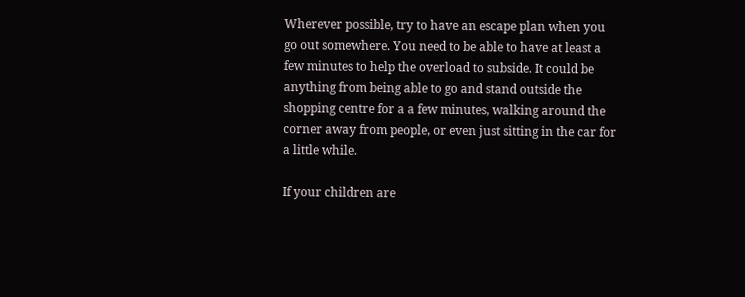Wherever possible, try to have an escape plan when you go out somewhere. You need to be able to have at least a few minutes to help the overload to subside. It could be anything from being able to go and stand outside the shopping centre for a a few minutes, walking around the corner away from people, or even just sitting in the car for a little while.

If your children are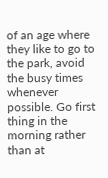of an age where they like to go to the park, avoid the busy times whenever possible. Go first thing in the morning rather than at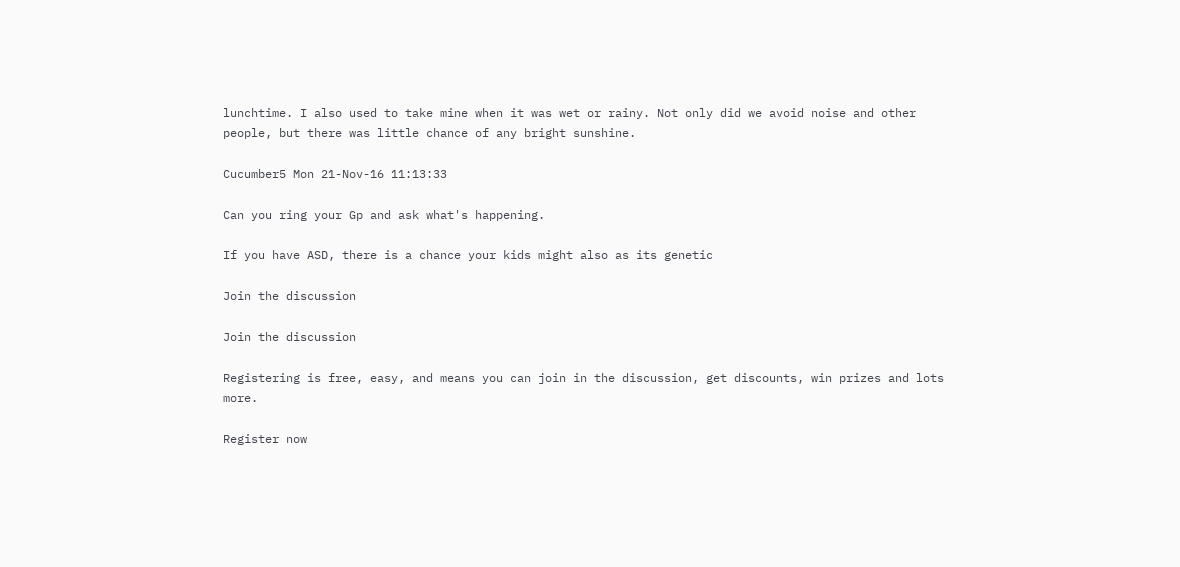lunchtime. I also used to take mine when it was wet or rainy. Not only did we avoid noise and other people, but there was little chance of any bright sunshine.

Cucumber5 Mon 21-Nov-16 11:13:33

Can you ring your Gp and ask what's happening.

If you have ASD, there is a chance your kids might also as its genetic

Join the discussion

Join the discussion

Registering is free, easy, and means you can join in the discussion, get discounts, win prizes and lots more.

Register now